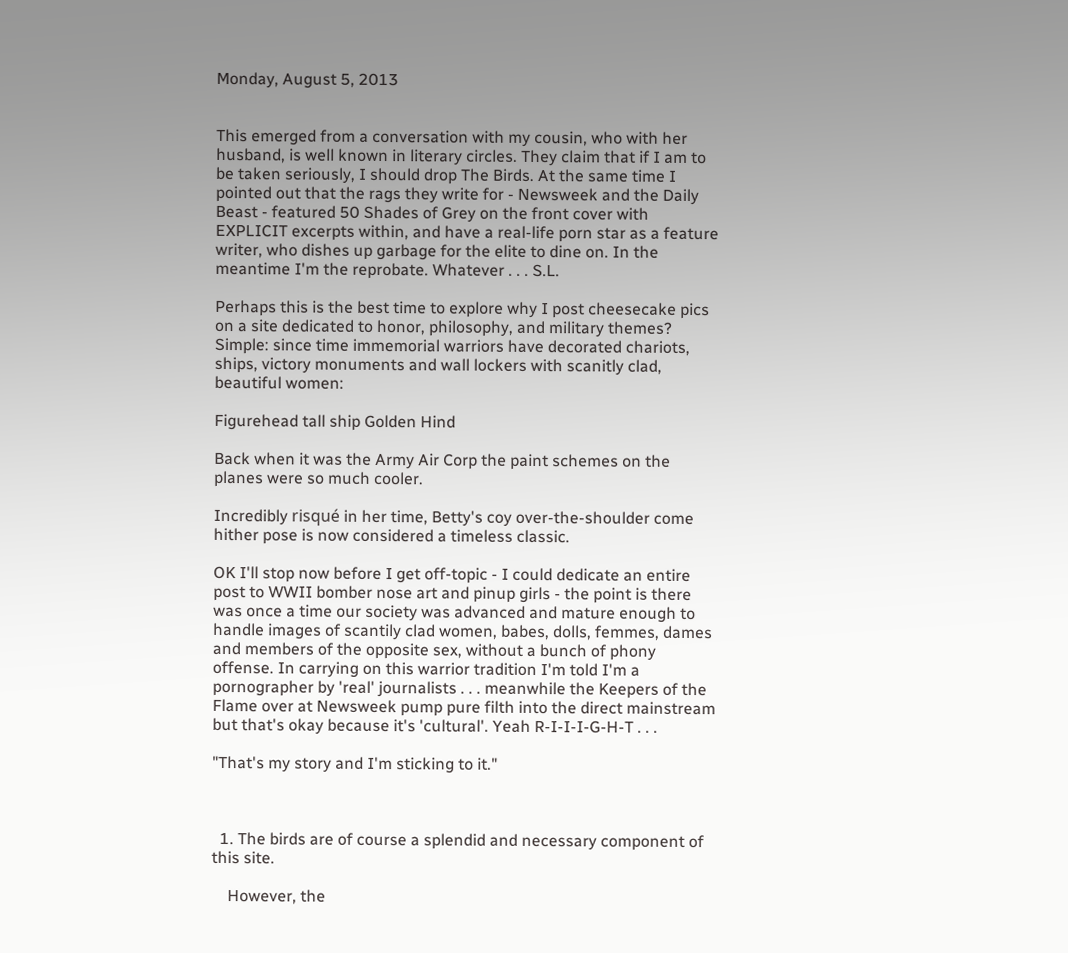Monday, August 5, 2013


This emerged from a conversation with my cousin, who with her husband, is well known in literary circles. They claim that if I am to be taken seriously, I should drop The Birds. At the same time I pointed out that the rags they write for - Newsweek and the Daily Beast - featured 50 Shades of Grey on the front cover with EXPLICIT excerpts within, and have a real-life porn star as a feature writer, who dishes up garbage for the elite to dine on. In the meantime I'm the reprobate. Whatever . . . S.L.

Perhaps this is the best time to explore why I post cheesecake pics on a site dedicated to honor, philosophy, and military themes? Simple: since time immemorial warriors have decorated chariots, ships, victory monuments and wall lockers with scanitly clad, beautiful women:

Figurehead tall ship Golden Hind

Back when it was the Army Air Corp the paint schemes on the planes were so much cooler.

Incredibly risqué in her time, Betty's coy over-the-shoulder come hither pose is now considered a timeless classic.

OK I'll stop now before I get off-topic - I could dedicate an entire post to WWII bomber nose art and pinup girls - the point is there was once a time our society was advanced and mature enough to handle images of scantily clad women, babes, dolls, femmes, dames and members of the opposite sex, without a bunch of phony offense. In carrying on this warrior tradition I'm told I'm a pornographer by 'real' journalists . . . meanwhile the Keepers of the Flame over at Newsweek pump pure filth into the direct mainstream but that's okay because it's 'cultural'. Yeah R-I-I-I-G-H-T . . .

"That's my story and I'm sticking to it."



  1. The birds are of course a splendid and necessary component of this site.

    However, the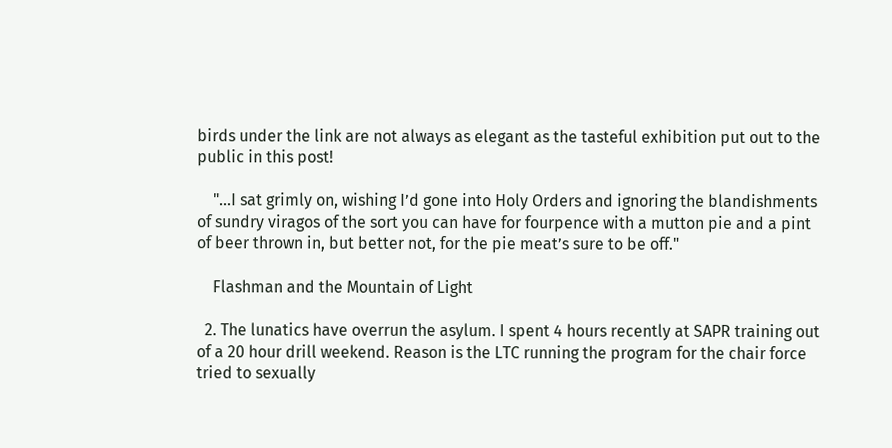birds under the link are not always as elegant as the tasteful exhibition put out to the public in this post!

    "…I sat grimly on, wishing I’d gone into Holy Orders and ignoring the blandishments of sundry viragos of the sort you can have for fourpence with a mutton pie and a pint of beer thrown in, but better not, for the pie meat’s sure to be off."

    Flashman and the Mountain of Light

  2. The lunatics have overrun the asylum. I spent 4 hours recently at SAPR training out of a 20 hour drill weekend. Reason is the LTC running the program for the chair force tried to sexually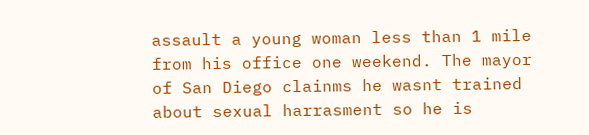assault a young woman less than 1 mile from his office one weekend. The mayor of San Diego clainms he wasnt trained about sexual harrasment so he is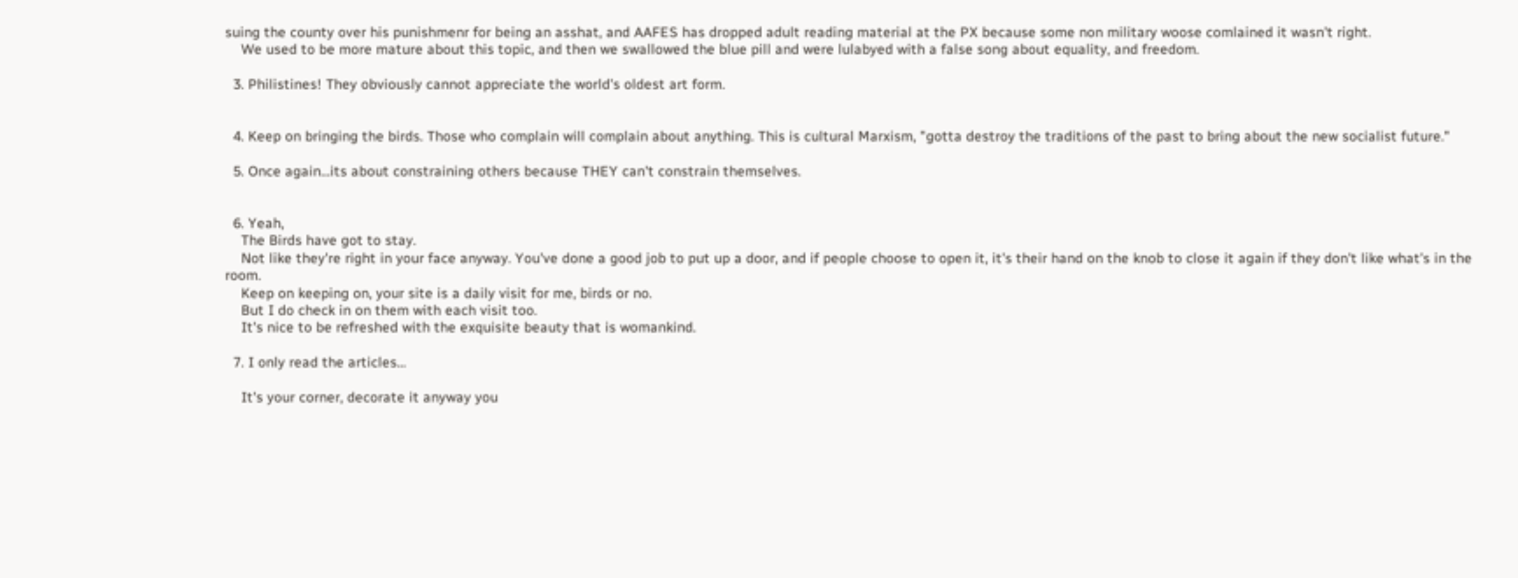suing the county over his punishmenr for being an asshat, and AAFES has dropped adult reading material at the PX because some non military woose comlained it wasn't right.
    We used to be more mature about this topic, and then we swallowed the blue pill and were lulabyed with a false song about equality, and freedom.

  3. Philistines! They obviously cannot appreciate the world's oldest art form.


  4. Keep on bringing the birds. Those who complain will complain about anything. This is cultural Marxism, "gotta destroy the traditions of the past to bring about the new socialist future."

  5. Once again...its about constraining others because THEY can't constrain themselves.


  6. Yeah,
    The Birds have got to stay.
    Not like they're right in your face anyway. You've done a good job to put up a door, and if people choose to open it, it's their hand on the knob to close it again if they don't like what's in the room.
    Keep on keeping on, your site is a daily visit for me, birds or no.
    But I do check in on them with each visit too.
    It's nice to be refreshed with the exquisite beauty that is womankind.

  7. I only read the articles...

    It's your corner, decorate it anyway you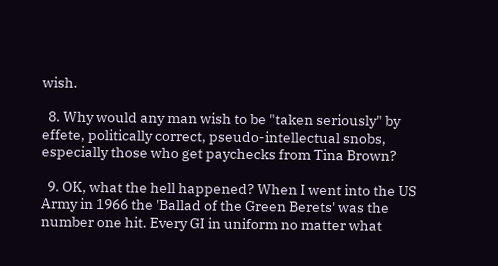wish.

  8. Why would any man wish to be "taken seriously" by effete, politically correct, pseudo-intellectual snobs, especially those who get paychecks from Tina Brown?

  9. OK, what the hell happened? When I went into the US Army in 1966 the 'Ballad of the Green Berets' was the number one hit. Every GI in uniform no matter what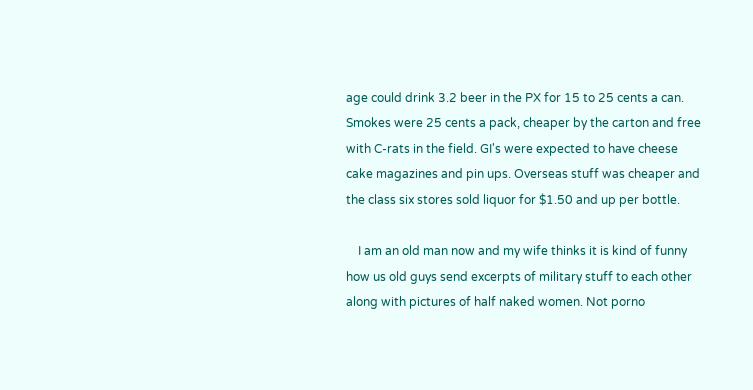age could drink 3.2 beer in the PX for 15 to 25 cents a can. Smokes were 25 cents a pack, cheaper by the carton and free with C-rats in the field. GI's were expected to have cheese cake magazines and pin ups. Overseas stuff was cheaper and the class six stores sold liquor for $1.50 and up per bottle.

    I am an old man now and my wife thinks it is kind of funny how us old guys send excerpts of military stuff to each other along with pictures of half naked women. Not porno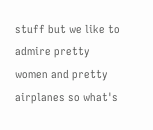stuff but we like to admire pretty women and pretty airplanes so what's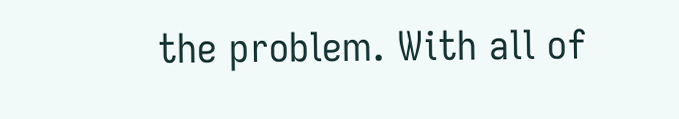the problem. With all of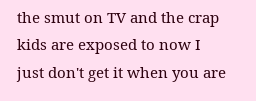the smut on TV and the crap kids are exposed to now I just don't get it when you are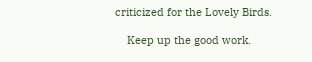criticized for the Lovely Birds.

    Keep up the good work.